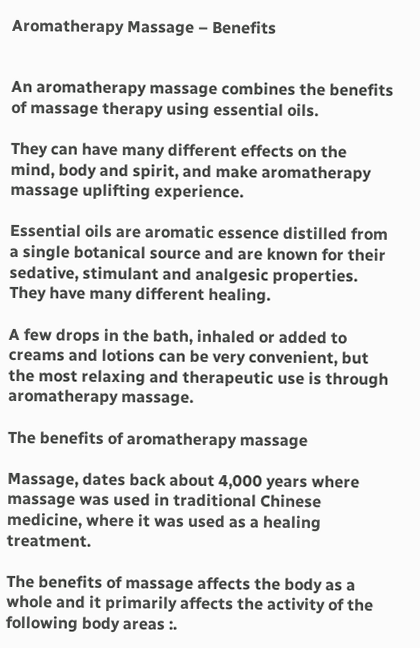Aromatherapy Massage – Benefits


An aromatherapy massage combines the benefits of massage therapy using essential oils.

They can have many different effects on the mind, body and spirit, and make aromatherapy massage uplifting experience.

Essential oils are aromatic essence distilled from a single botanical source and are known for their sedative, stimulant and analgesic properties. They have many different healing.

A few drops in the bath, inhaled or added to creams and lotions can be very convenient, but the most relaxing and therapeutic use is through aromatherapy massage.

The benefits of aromatherapy massage

Massage, dates back about 4,000 years where massage was used in traditional Chinese medicine, where it was used as a healing treatment.

The benefits of massage affects the body as a whole and it primarily affects the activity of the following body areas :.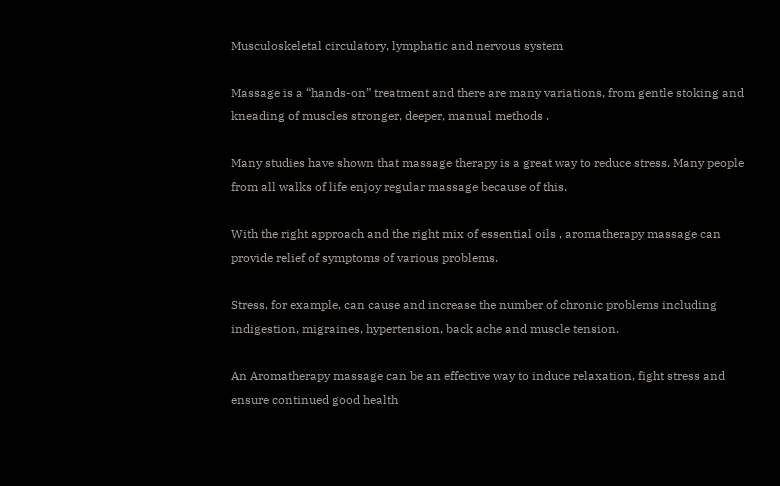Musculoskeletal circulatory, lymphatic and nervous system

Massage is a “hands-on” treatment and there are many variations, from gentle stoking and kneading of muscles stronger, deeper, manual methods .

Many studies have shown that massage therapy is a great way to reduce stress. Many people from all walks of life enjoy regular massage because of this.

With the right approach and the right mix of essential oils , aromatherapy massage can provide relief of symptoms of various problems.

Stress, for example, can cause and increase the number of chronic problems including indigestion, migraines, hypertension, back ache and muscle tension.

An Aromatherapy massage can be an effective way to induce relaxation, fight stress and ensure continued good health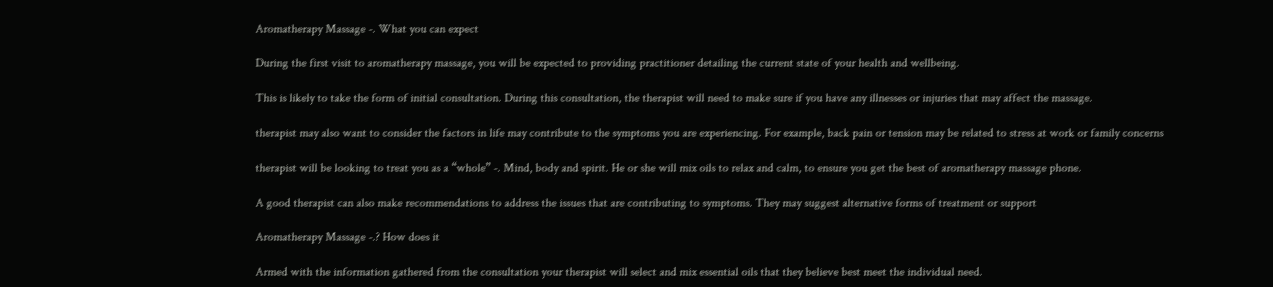Aromatherapy Massage -. What you can expect

During the first visit to aromatherapy massage, you will be expected to providing practitioner detailing the current state of your health and wellbeing.

This is likely to take the form of initial consultation. During this consultation, the therapist will need to make sure if you have any illnesses or injuries that may affect the massage.

therapist may also want to consider the factors in life may contribute to the symptoms you are experiencing. For example, back pain or tension may be related to stress at work or family concerns

therapist will be looking to treat you as a “whole” -. Mind, body and spirit. He or she will mix oils to relax and calm, to ensure you get the best of aromatherapy massage phone.

A good therapist can also make recommendations to address the issues that are contributing to symptoms. They may suggest alternative forms of treatment or support

Aromatherapy Massage -.? How does it

Armed with the information gathered from the consultation your therapist will select and mix essential oils that they believe best meet the individual need.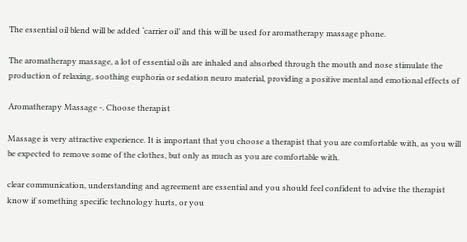The essential oil blend will be added ‘carrier oil’ and this will be used for aromatherapy massage phone.

The aromatherapy massage, a lot of essential oils are inhaled and absorbed through the mouth and nose stimulate the production of relaxing, soothing euphoria or sedation neuro material, providing a positive mental and emotional effects of

Aromatherapy Massage -. Choose therapist

Massage is very attractive experience. It is important that you choose a therapist that you are comfortable with, as you will be expected to remove some of the clothes, but only as much as you are comfortable with.

clear communication, understanding and agreement are essential and you should feel confident to advise the therapist know if something specific technology hurts, or you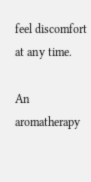feel discomfort at any time.

An aromatherapy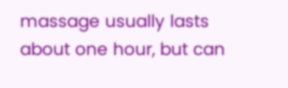massage usually lasts about one hour, but can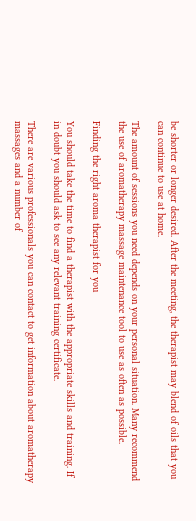be shorter or longer desired. After the meeting, the therapist may blend of oils that you can continue to use at home.

The amount of sessions you need depends on your personal situation. Many recommend the use of aromatherapy massage maintenance tool to use as often as possible.

Finding the right aroma therapist for you

You should take the time to find a therapist with the appropriate skills and training. If in doubt you should ask to see any relevant training certificate.

There are various professionals you can contact to get information about aromatherapy massages and a number of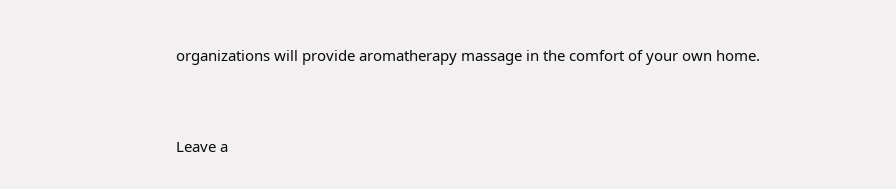organizations will provide aromatherapy massage in the comfort of your own home.


Leave a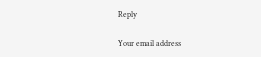Reply

Your email address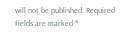will not be published. Required fields are marked *